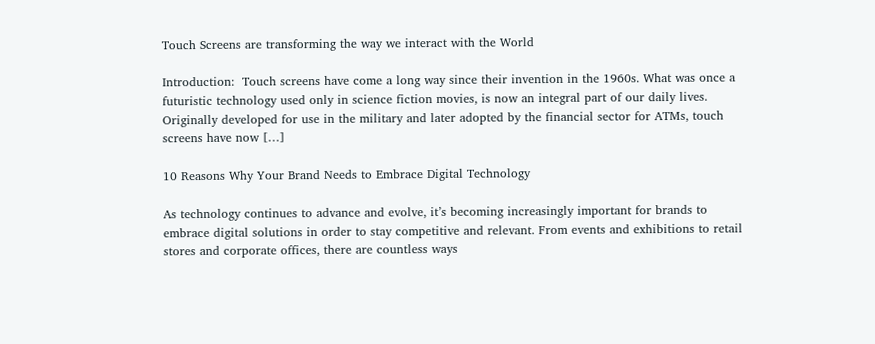Touch Screens are transforming the way we interact with the World

Introduction:  Touch screens have come a long way since their invention in the 1960s. What was once a futuristic technology used only in science fiction movies, is now an integral part of our daily lives. Originally developed for use in the military and later adopted by the financial sector for ATMs, touch screens have now […]

10 Reasons Why Your Brand Needs to Embrace Digital Technology

As technology continues to advance and evolve, it’s becoming increasingly important for brands to embrace digital solutions in order to stay competitive and relevant. From events and exhibitions to retail stores and corporate offices, there are countless ways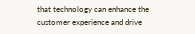that technology can enhance the customer experience and drive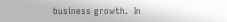business growth.  In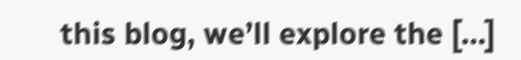this blog, we’ll explore the […]